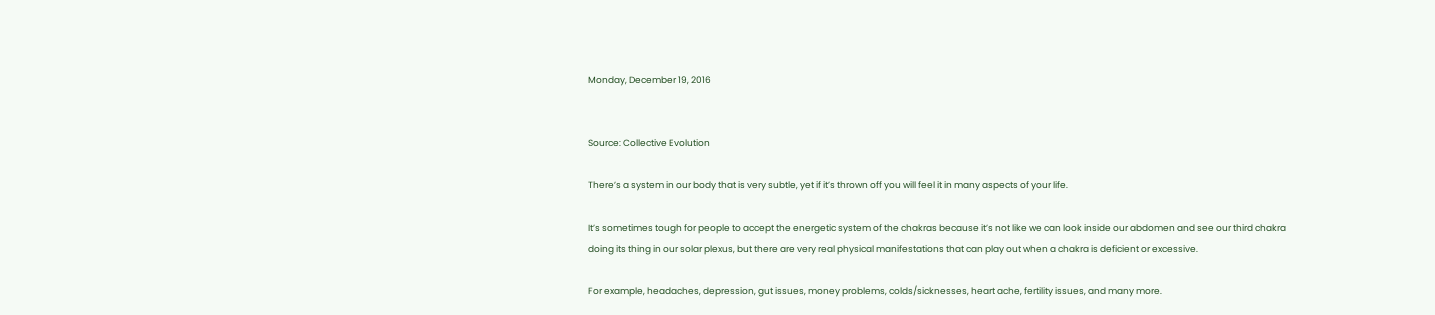Monday, December 19, 2016


Source: Collective Evolution

There’s a system in our body that is very subtle, yet if it’s thrown off you will feel it in many aspects of your life.

It’s sometimes tough for people to accept the energetic system of the chakras because it’s not like we can look inside our abdomen and see our third chakra doing its thing in our solar plexus, but there are very real physical manifestations that can play out when a chakra is deficient or excessive.

For example, headaches, depression, gut issues, money problems, colds/sicknesses, heart ache, fertility issues, and many more.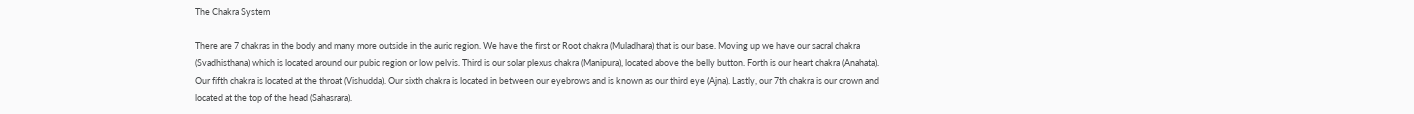The Chakra System

There are 7 chakras in the body and many more outside in the auric region. We have the first or Root chakra (Muladhara) that is our base. Moving up we have our sacral chakra (Svadhisthana) which is located around our pubic region or low pelvis. Third is our solar plexus chakra (Manipura), located above the belly button. Forth is our heart chakra (Anahata). Our fifth chakra is located at the throat (Vishudda). Our sixth chakra is located in between our eyebrows and is known as our third eye (Ajna). Lastly, our 7th chakra is our crown and located at the top of the head (Sahasrara).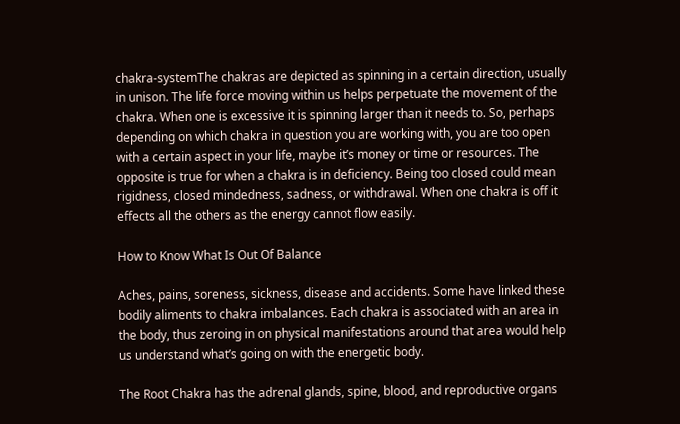chakra-systemThe chakras are depicted as spinning in a certain direction, usually in unison. The life force moving within us helps perpetuate the movement of the chakra. When one is excessive it is spinning larger than it needs to. So, perhaps depending on which chakra in question you are working with, you are too open with a certain aspect in your life, maybe it’s money or time or resources. The opposite is true for when a chakra is in deficiency. Being too closed could mean rigidness, closed mindedness, sadness, or withdrawal. When one chakra is off it effects all the others as the energy cannot flow easily.

How to Know What Is Out Of Balance

Aches, pains, soreness, sickness, disease and accidents. Some have linked these bodily aliments to chakra imbalances. Each chakra is associated with an area in the body, thus zeroing in on physical manifestations around that area would help us understand what’s going on with the energetic body.

The Root Chakra has the adrenal glands, spine, blood, and reproductive organs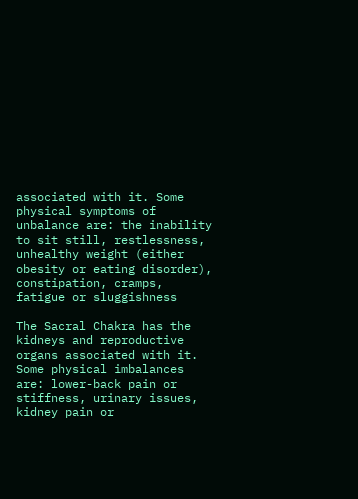associated with it. Some physical symptoms of unbalance are: the inability to sit still, restlessness, unhealthy weight (either obesity or eating disorder), constipation, cramps, fatigue or sluggishness

The Sacral Chakra has the kidneys and reproductive organs associated with it. Some physical imbalances are: lower-back pain or stiffness, urinary issues, kidney pain or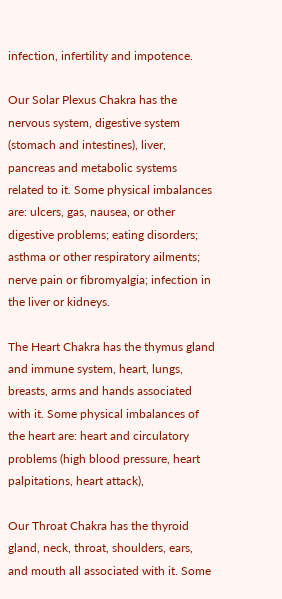infection, infertility and impotence.

Our Solar Plexus Chakra has the nervous system, digestive system (stomach and intestines), liver, pancreas and metabolic systems related to it. Some physical imbalances are: ulcers, gas, nausea, or other digestive problems; eating disorders; asthma or other respiratory ailments; nerve pain or fibromyalgia; infection in the liver or kidneys.

The Heart Chakra has the thymus gland and immune system, heart, lungs, breasts, arms and hands associated with it. Some physical imbalances of the heart are: heart and circulatory problems (high blood pressure, heart palpitations, heart attack),

Our Throat Chakra has the thyroid gland, neck, throat, shoulders, ears, and mouth all associated with it. Some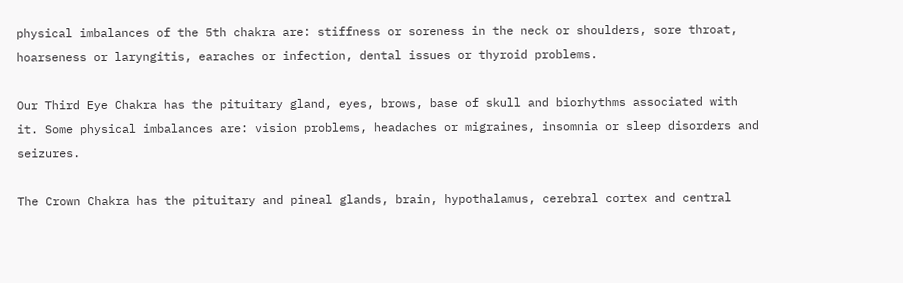physical imbalances of the 5th chakra are: stiffness or soreness in the neck or shoulders, sore throat, hoarseness or laryngitis, earaches or infection, dental issues or thyroid problems.

Our Third Eye Chakra has the pituitary gland, eyes, brows, base of skull and biorhythms associated with it. Some physical imbalances are: vision problems, headaches or migraines, insomnia or sleep disorders and seizures.

The Crown Chakra has the pituitary and pineal glands, brain, hypothalamus, cerebral cortex and central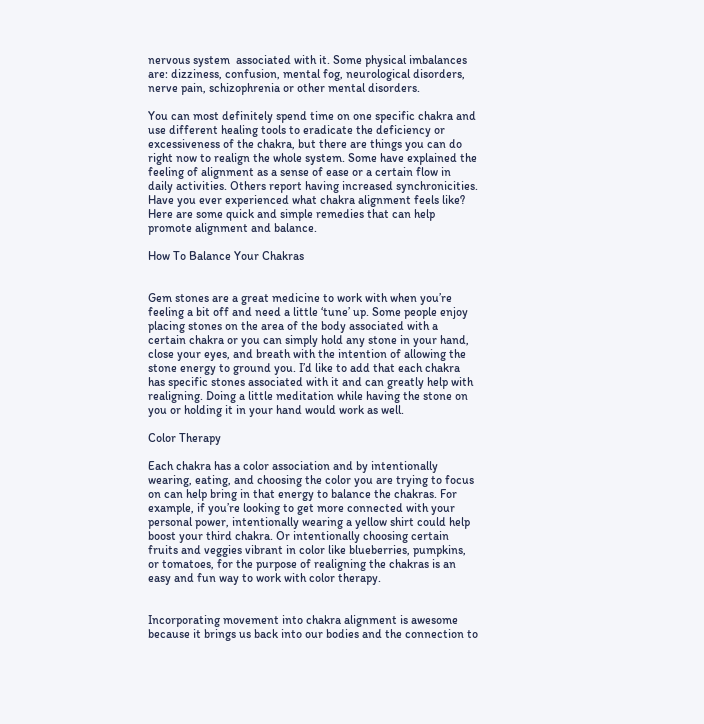nervous system  associated with it. Some physical imbalances are: dizziness, confusion, mental fog, neurological disorders, nerve pain, schizophrenia or other mental disorders.

You can most definitely spend time on one specific chakra and use different healing tools to eradicate the deficiency or excessiveness of the chakra, but there are things you can do right now to realign the whole system. Some have explained the feeling of alignment as a sense of ease or a certain flow in daily activities. Others report having increased synchronicities. Have you ever experienced what chakra alignment feels like? Here are some quick and simple remedies that can help promote alignment and balance.

How To Balance Your Chakras


Gem stones are a great medicine to work with when you’re feeling a bit off and need a little ‘tune’ up. Some people enjoy placing stones on the area of the body associated with a certain chakra or you can simply hold any stone in your hand, close your eyes, and breath with the intention of allowing the stone energy to ground you. I’d like to add that each chakra has specific stones associated with it and can greatly help with realigning. Doing a little meditation while having the stone on you or holding it in your hand would work as well.

Color Therapy

Each chakra has a color association and by intentionally wearing, eating, and choosing the color you are trying to focus on can help bring in that energy to balance the chakras. For example, if you’re looking to get more connected with your personal power, intentionally wearing a yellow shirt could help boost your third chakra. Or intentionally choosing certain fruits and veggies vibrant in color like blueberries, pumpkins, or tomatoes, for the purpose of realigning the chakras is an easy and fun way to work with color therapy.


Incorporating movement into chakra alignment is awesome because it brings us back into our bodies and the connection to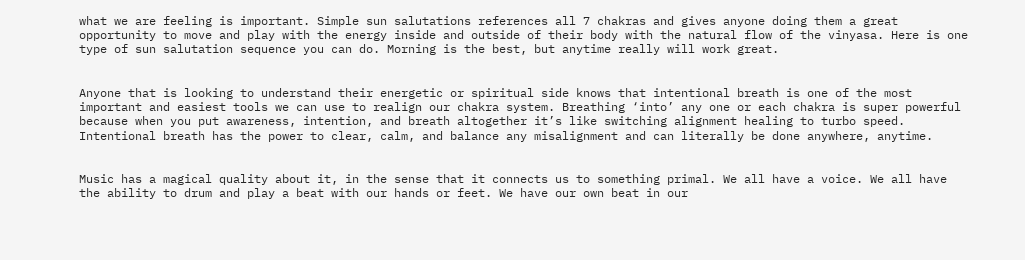what we are feeling is important. Simple sun salutations references all 7 chakras and gives anyone doing them a great opportunity to move and play with the energy inside and outside of their body with the natural flow of the vinyasa. Here is one type of sun salutation sequence you can do. Morning is the best, but anytime really will work great.


Anyone that is looking to understand their energetic or spiritual side knows that intentional breath is one of the most important and easiest tools we can use to realign our chakra system. Breathing ‘into’ any one or each chakra is super powerful because when you put awareness, intention, and breath altogether it’s like switching alignment healing to turbo speed. Intentional breath has the power to clear, calm, and balance any misalignment and can literally be done anywhere, anytime.


Music has a magical quality about it, in the sense that it connects us to something primal. We all have a voice. We all have the ability to drum and play a beat with our hands or feet. We have our own beat in our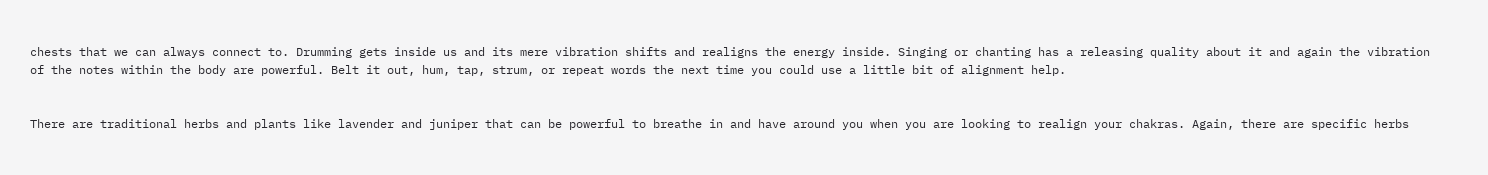chests that we can always connect to. Drumming gets inside us and its mere vibration shifts and realigns the energy inside. Singing or chanting has a releasing quality about it and again the vibration of the notes within the body are powerful. Belt it out, hum, tap, strum, or repeat words the next time you could use a little bit of alignment help.


There are traditional herbs and plants like lavender and juniper that can be powerful to breathe in and have around you when you are looking to realign your chakras. Again, there are specific herbs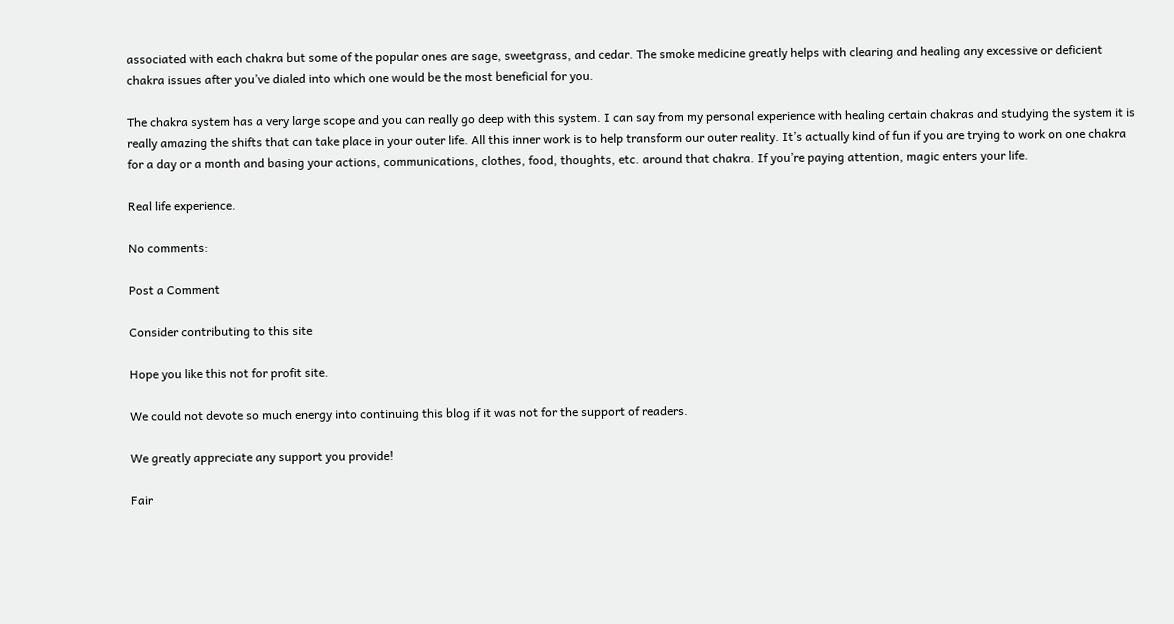associated with each chakra but some of the popular ones are sage, sweetgrass, and cedar. The smoke medicine greatly helps with clearing and healing any excessive or deficient chakra issues after you’ve dialed into which one would be the most beneficial for you.

The chakra system has a very large scope and you can really go deep with this system. I can say from my personal experience with healing certain chakras and studying the system it is really amazing the shifts that can take place in your outer life. All this inner work is to help transform our outer reality. It’s actually kind of fun if you are trying to work on one chakra for a day or a month and basing your actions, communications, clothes, food, thoughts, etc. around that chakra. If you’re paying attention, magic enters your life.

Real life experience.

No comments:

Post a Comment

Consider contributing to this site

Hope you like this not for profit site.

We could not devote so much energy into continuing this blog if it was not for the support of readers.

We greatly appreciate any support you provide!

Fair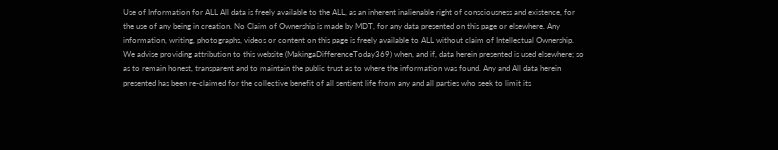Use of Information for ALL All data is freely available to the ALL, as an inherent inalienable right of consciousness and existence, for the use of any being in creation. No Claim of Ownership is made by MDT, for any data presented on this page or elsewhere. Any information, writing, photographs, videos or content on this page is freely available to ALL without claim of Intellectual Ownership. We advise providing attribution to this website (MakingaDifferenceToday369) when, and if, data herein presented is used elsewhere; so as to remain honest, transparent and to maintain the public trust as to where the information was found. Any and All data herein presented has been re-claimed for the collective benefit of all sentient life from any and all parties who seek to limit its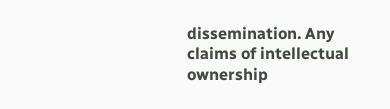dissemination. Any claims of intellectual ownership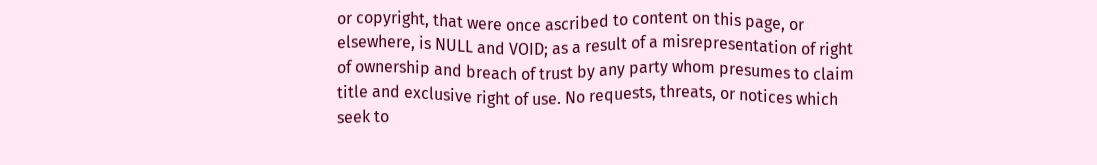or copyright, that were once ascribed to content on this page, or elsewhere, is NULL and VOID; as a result of a misrepresentation of right of ownership and breach of trust by any party whom presumes to claim title and exclusive right of use. No requests, threats, or notices which seek to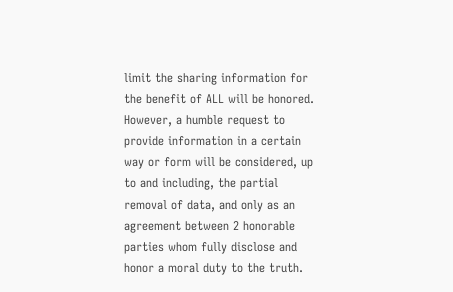limit the sharing information for the benefit of ALL will be honored. However, a humble request to provide information in a certain way or form will be considered, up to and including, the partial removal of data, and only as an agreement between 2 honorable parties whom fully disclose and honor a moral duty to the truth.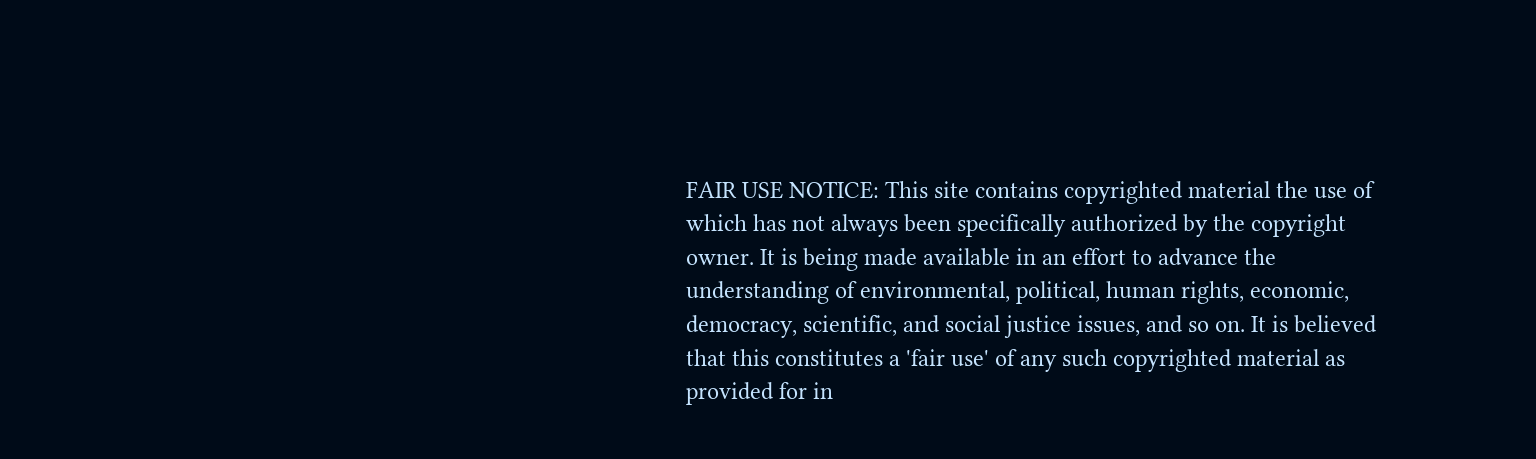FAIR USE NOTICE: This site contains copyrighted material the use of which has not always been specifically authorized by the copyright owner. It is being made available in an effort to advance the understanding of environmental, political, human rights, economic, democracy, scientific, and social justice issues, and so on. It is believed that this constitutes a 'fair use' of any such copyrighted material as provided for in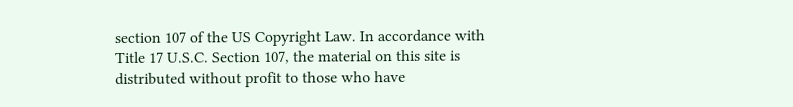section 107 of the US Copyright Law. In accordance with Title 17 U.S.C. Section 107, the material on this site is distributed without profit to those who have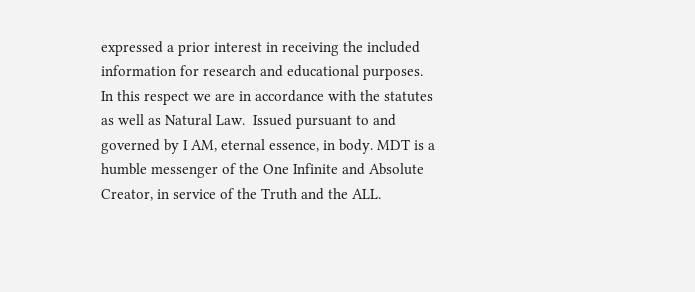expressed a prior interest in receiving the included information for research and educational purposes. In this respect we are in accordance with the statutes as well as Natural Law.  Issued pursuant to and governed by I AM, eternal essence, in body. MDT is a humble messenger of the One Infinite and Absolute Creator, in service of the Truth and the ALL.